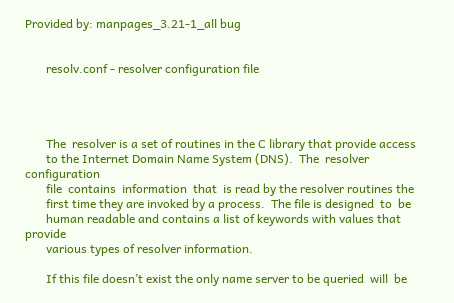Provided by: manpages_3.21-1_all bug


       resolv.conf - resolver configuration file




       The  resolver is a set of routines in the C library that provide access
       to the Internet Domain Name System (DNS).  The  resolver  configuration
       file  contains  information  that  is read by the resolver routines the
       first time they are invoked by a process.  The file is designed  to  be
       human readable and contains a list of keywords with values that provide
       various types of resolver information.

       If this file doesn’t exist the only name server to be queried  will  be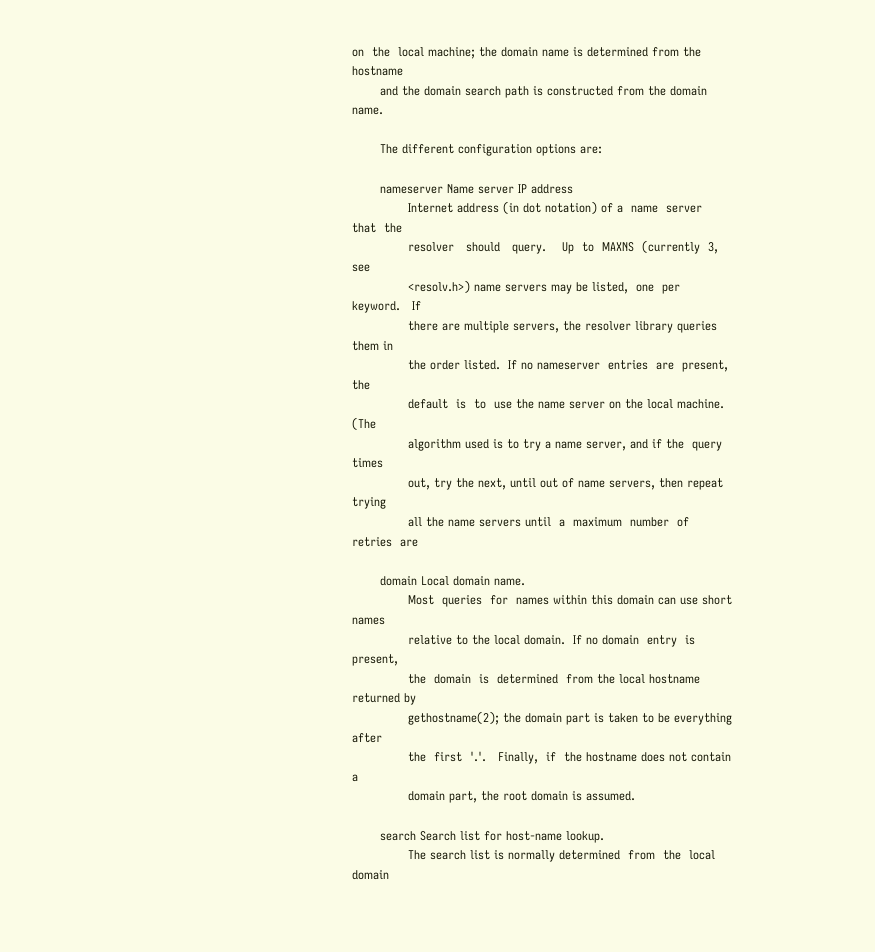on  the  local machine; the domain name is determined from the hostname
       and the domain search path is constructed from the domain name.

       The different configuration options are:

       nameserver Name server IP address
              Internet address (in dot notation) of a  name  server  that  the
              resolver   should   query.    Up  to  MAXNS  (currently  3,  see
              <resolv.h>) name servers may be listed,  one  per  keyword.   If
              there are multiple servers, the resolver library queries them in
              the order listed.  If no nameserver  entries  are  present,  the
              default  is  to  use the name server on the local machine.  (The
              algorithm used is to try a name server, and if the  query  times
              out, try the next, until out of name servers, then repeat trying
              all the name servers until  a  maximum  number  of  retries  are

       domain Local domain name.
              Most  queries  for  names within this domain can use short names
              relative to the local domain.  If no domain  entry  is  present,
              the  domain  is  determined  from the local hostname returned by
              gethostname(2); the domain part is taken to be everything  after
              the  first  '.'.   Finally,  if  the hostname does not contain a
              domain part, the root domain is assumed.

       search Search list for host-name lookup.
              The search list is normally determined  from  the  local  domain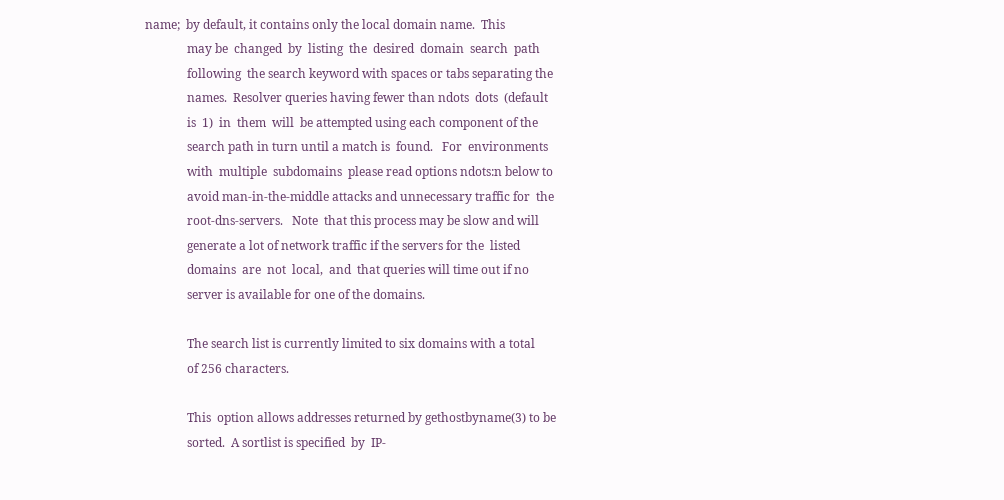name;  by default, it contains only the local domain name.  This
              may be  changed  by  listing  the  desired  domain  search  path
              following  the search keyword with spaces or tabs separating the
              names.  Resolver queries having fewer than ndots  dots  (default
              is  1)  in  them  will  be attempted using each component of the
              search path in turn until a match is  found.   For  environments
              with  multiple  subdomains  please read options ndots:n below to
              avoid man-in-the-middle attacks and unnecessary traffic for  the
              root-dns-servers.   Note  that this process may be slow and will
              generate a lot of network traffic if the servers for the  listed
              domains  are  not  local,  and  that queries will time out if no
              server is available for one of the domains.

              The search list is currently limited to six domains with a total
              of 256 characters.

              This  option allows addresses returned by gethostbyname(3) to be
              sorted.  A sortlist is specified  by  IP-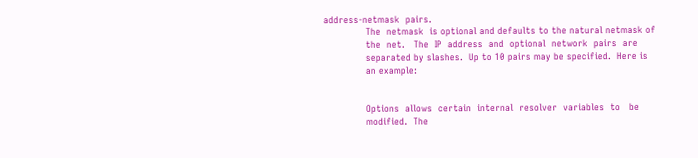address-netmask  pairs.
              The  netmask  is optional and defaults to the natural netmask of
              the  net.   The  IP  address  and  optional  network  pairs  are
              separated by slashes.  Up to 10 pairs may be specified.  Here is
              an example:


              Options  allows  certain  internal  resolver  variables  to   be
              modified.  The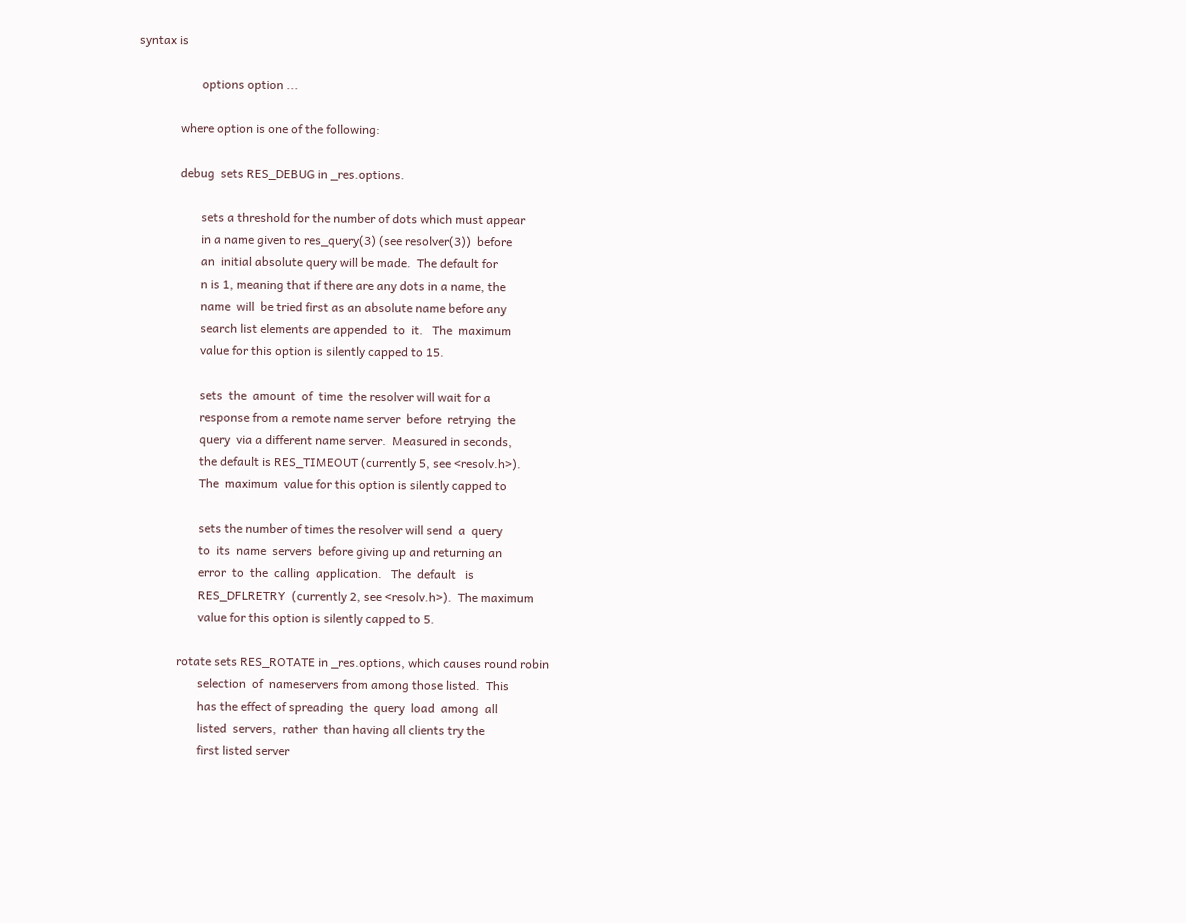syntax is

                     options option ...

              where option is one of the following:

              debug  sets RES_DEBUG in _res.options.

                     sets a threshold for the number of dots which must appear
                     in a name given to res_query(3) (see resolver(3))  before
                     an  initial absolute query will be made.  The default for
                     n is 1, meaning that if there are any dots in a name, the
                     name  will  be tried first as an absolute name before any
                     search list elements are appended  to  it.   The  maximum
                     value for this option is silently capped to 15.

                     sets  the  amount  of  time  the resolver will wait for a
                     response from a remote name server  before  retrying  the
                     query  via a different name server.  Measured in seconds,
                     the default is RES_TIMEOUT (currently 5, see <resolv.h>).
                     The  maximum  value for this option is silently capped to

                     sets the number of times the resolver will send  a  query
                     to  its  name  servers  before giving up and returning an
                     error  to  the  calling  application.   The  default   is
                     RES_DFLRETRY  (currently 2, see <resolv.h>).  The maximum
                     value for this option is silently capped to 5.

              rotate sets RES_ROTATE in _res.options, which causes round robin
                     selection  of  nameservers from among those listed.  This
                     has the effect of spreading  the  query  load  among  all
                     listed  servers,  rather  than having all clients try the
                     first listed server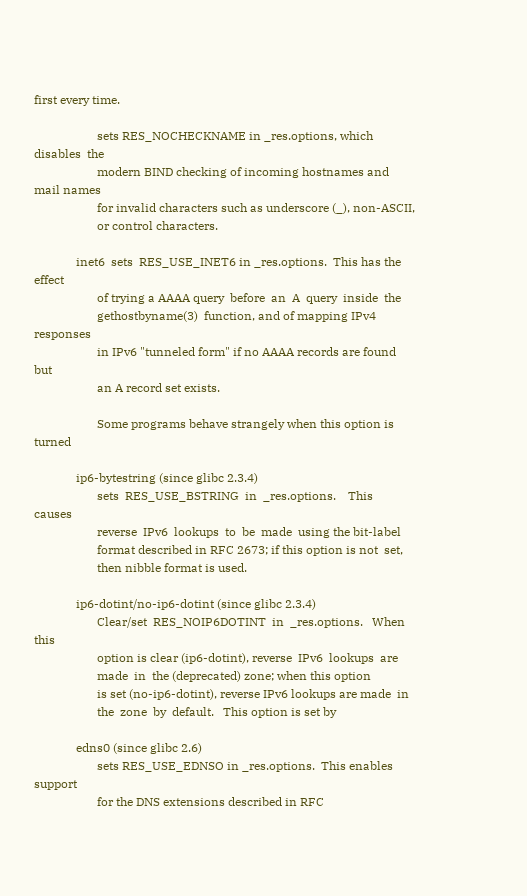first every time.

                     sets RES_NOCHECKNAME in _res.options, which disables  the
                     modern BIND checking of incoming hostnames and mail names
                     for invalid characters such as underscore (_), non-ASCII,
                     or control characters.

              inet6  sets  RES_USE_INET6 in _res.options.  This has the effect
                     of trying a AAAA query  before  an  A  query  inside  the
                     gethostbyname(3)  function, and of mapping IPv4 responses
                     in IPv6 "tunneled form" if no AAAA records are found  but
                     an A record set exists.

                     Some programs behave strangely when this option is turned

              ip6-bytestring (since glibc 2.3.4)
                     sets  RES_USE_BSTRING  in  _res.options.    This   causes
                     reverse  IPv6  lookups  to  be  made  using the bit-label
                     format described in RFC 2673; if this option is not  set,
                     then nibble format is used.

              ip6-dotint/no-ip6-dotint (since glibc 2.3.4)
                     Clear/set  RES_NOIP6DOTINT  in  _res.options.   When this
                     option is clear (ip6-dotint), reverse  IPv6  lookups  are
                     made  in  the (deprecated) zone; when this option
                     is set (no-ip6-dotint), reverse IPv6 lookups are made  in
                     the  zone  by  default.   This option is set by

              edns0 (since glibc 2.6)
                     sets RES_USE_EDNSO in _res.options.  This enables support
                     for the DNS extensions described in RFC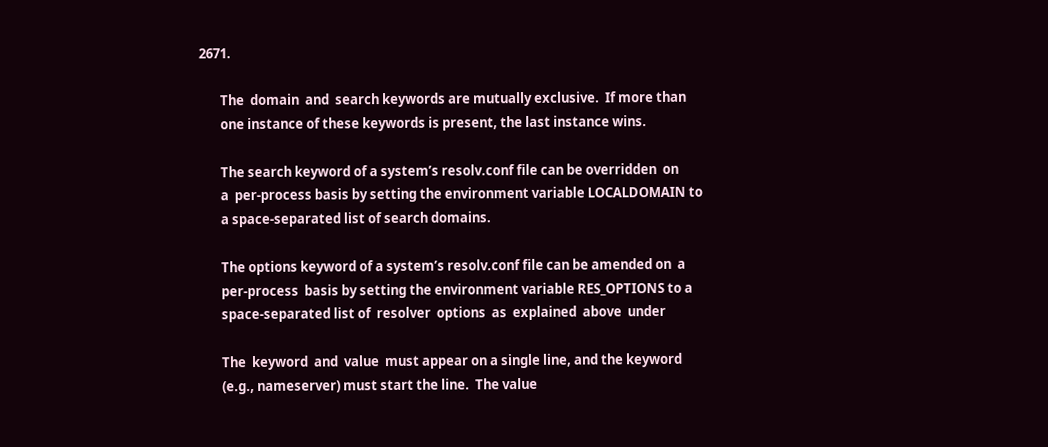2671.

       The  domain  and  search keywords are mutually exclusive.  If more than
       one instance of these keywords is present, the last instance wins.

       The search keyword of a system’s resolv.conf file can be overridden  on
       a  per-process basis by setting the environment variable LOCALDOMAIN to
       a space-separated list of search domains.

       The options keyword of a system’s resolv.conf file can be amended on  a
       per-process  basis by setting the environment variable RES_OPTIONS to a
       space-separated list of  resolver  options  as  explained  above  under

       The  keyword  and  value  must appear on a single line, and the keyword
       (e.g., nameserver) must start the line.  The value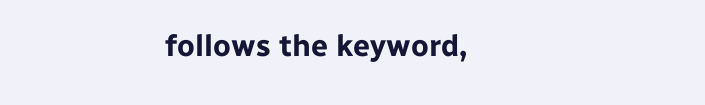follows the keyword,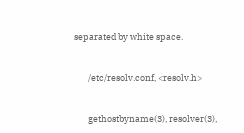separated by white space.


       /etc/resolv.conf, <resolv.h>


       gethostbyname(3), resolver(3),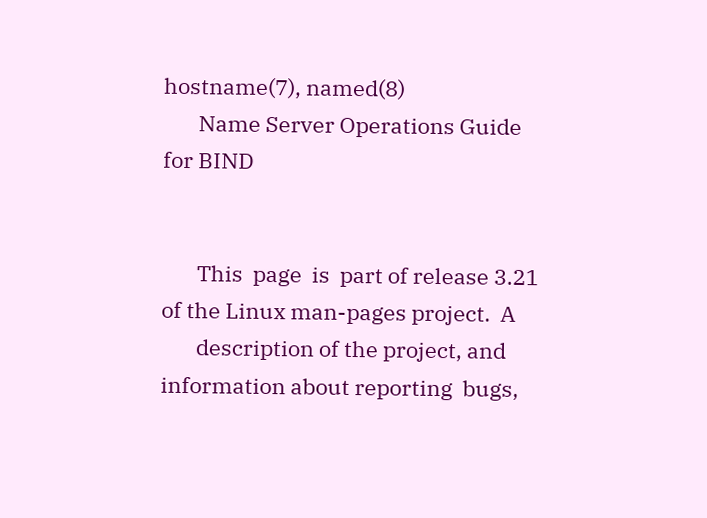hostname(7), named(8)
       Name Server Operations Guide for BIND


       This  page  is  part of release 3.21 of the Linux man-pages project.  A
       description of the project, and information about reporting  bugs,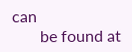can
       be found at